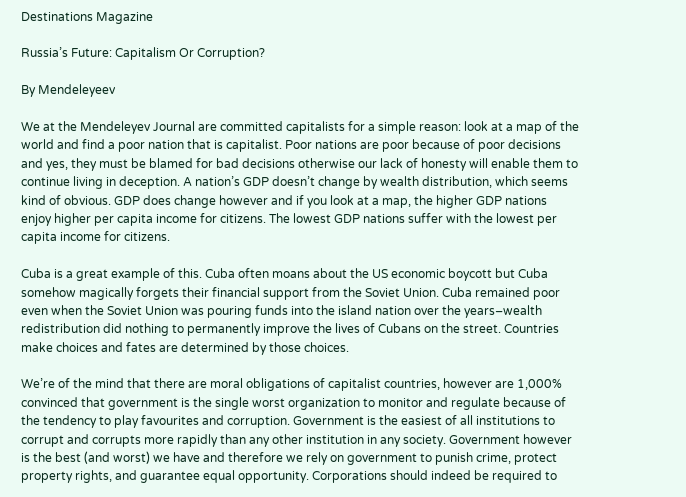Destinations Magazine

Russia’s Future: Capitalism Or Corruption?

By Mendeleyeev

We at the Mendeleyev Journal are committed capitalists for a simple reason: look at a map of the world and find a poor nation that is capitalist. Poor nations are poor because of poor decisions and yes, they must be blamed for bad decisions otherwise our lack of honesty will enable them to continue living in deception. A nation’s GDP doesn’t change by wealth distribution, which seems kind of obvious. GDP does change however and if you look at a map, the higher GDP nations enjoy higher per capita income for citizens. The lowest GDP nations suffer with the lowest per capita income for citizens.

Cuba is a great example of this. Cuba often moans about the US economic boycott but Cuba somehow magically forgets their financial support from the Soviet Union. Cuba remained poor even when the Soviet Union was pouring funds into the island nation over the years–wealth redistribution did nothing to permanently improve the lives of Cubans on the street. Countries make choices and fates are determined by those choices.

We’re of the mind that there are moral obligations of capitalist countries, however are 1,000% convinced that government is the single worst organization to monitor and regulate because of the tendency to play favourites and corruption. Government is the easiest of all institutions to corrupt and corrupts more rapidly than any other institution in any society. Government however is the best (and worst) we have and therefore we rely on government to punish crime, protect property rights, and guarantee equal opportunity. Corporations should indeed be required to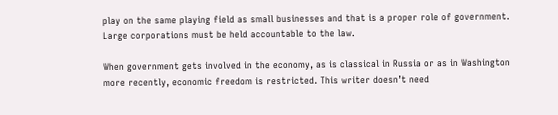play on the same playing field as small businesses and that is a proper role of government. Large corporations must be held accountable to the law.

When government gets involved in the economy, as is classical in Russia or as in Washington more recently, economic freedom is restricted. This writer doesn’t need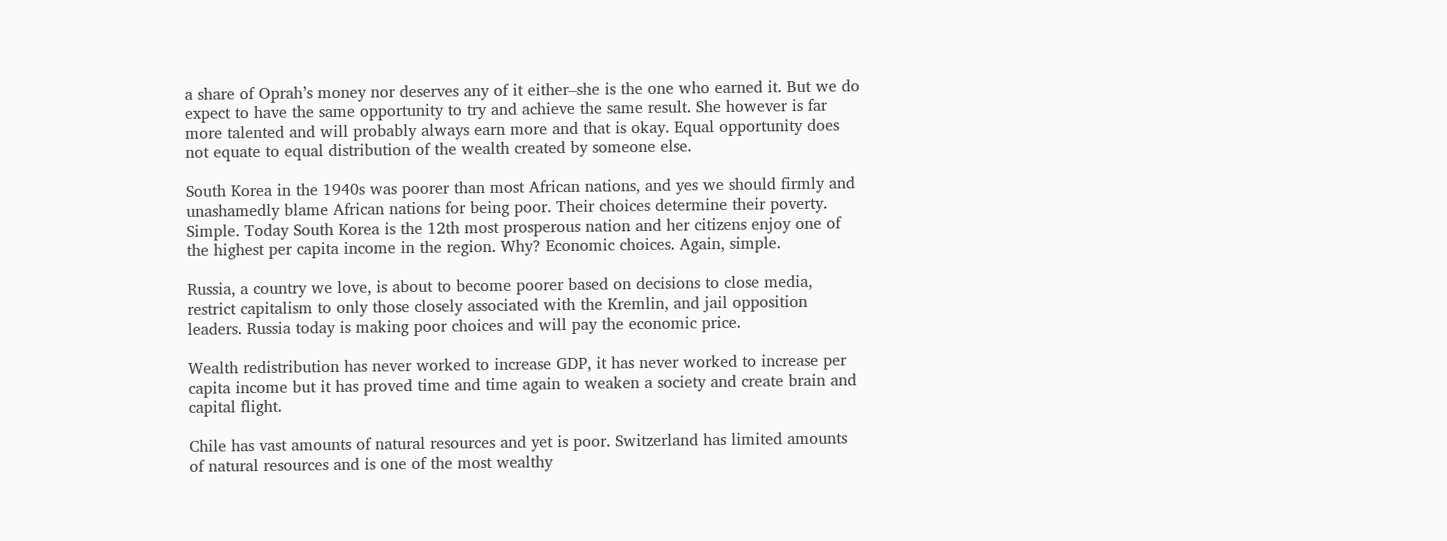a share of Oprah’s money nor deserves any of it either–she is the one who earned it. But we do expect to have the same opportunity to try and achieve the same result. She however is far more talented and will probably always earn more and that is okay. Equal opportunity does not equate to equal distribution of the wealth created by someone else.

South Korea in the 1940s was poorer than most African nations, and yes we should firmly and unashamedly blame African nations for being poor. Their choices determine their poverty. Simple. Today South Korea is the 12th most prosperous nation and her citizens enjoy one of the highest per capita income in the region. Why? Economic choices. Again, simple.

Russia, a country we love, is about to become poorer based on decisions to close media, restrict capitalism to only those closely associated with the Kremlin, and jail opposition leaders. Russia today is making poor choices and will pay the economic price.

Wealth redistribution has never worked to increase GDP, it has never worked to increase per capita income but it has proved time and time again to weaken a society and create brain and capital flight.

Chile has vast amounts of natural resources and yet is poor. Switzerland has limited amounts of natural resources and is one of the most wealthy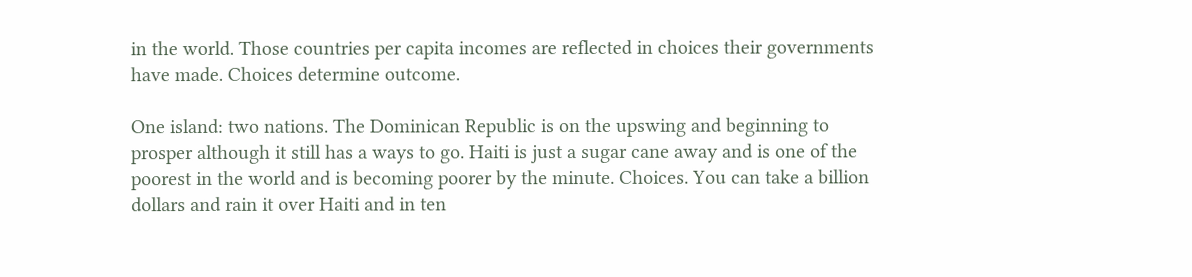in the world. Those countries per capita incomes are reflected in choices their governments have made. Choices determine outcome.

One island: two nations. The Dominican Republic is on the upswing and beginning to prosper although it still has a ways to go. Haiti is just a sugar cane away and is one of the poorest in the world and is becoming poorer by the minute. Choices. You can take a billion dollars and rain it over Haiti and in ten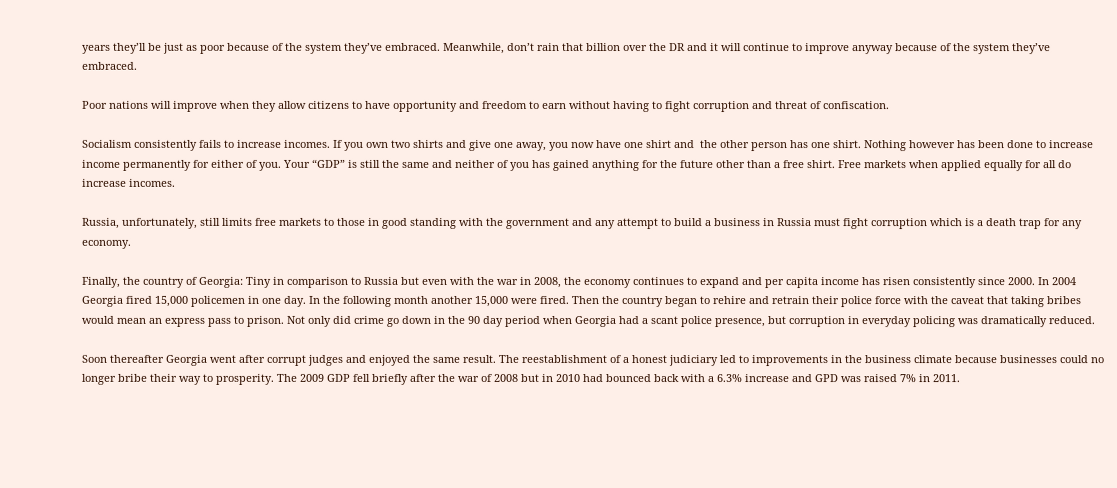years they’ll be just as poor because of the system they’ve embraced. Meanwhile, don’t rain that billion over the DR and it will continue to improve anyway because of the system they’ve embraced.

Poor nations will improve when they allow citizens to have opportunity and freedom to earn without having to fight corruption and threat of confiscation.

Socialism consistently fails to increase incomes. If you own two shirts and give one away, you now have one shirt and  the other person has one shirt. Nothing however has been done to increase income permanently for either of you. Your “GDP” is still the same and neither of you has gained anything for the future other than a free shirt. Free markets when applied equally for all do increase incomes.

Russia, unfortunately, still limits free markets to those in good standing with the government and any attempt to build a business in Russia must fight corruption which is a death trap for any economy.

Finally, the country of Georgia: Tiny in comparison to Russia but even with the war in 2008, the economy continues to expand and per capita income has risen consistently since 2000. In 2004 Georgia fired 15,000 policemen in one day. In the following month another 15,000 were fired. Then the country began to rehire and retrain their police force with the caveat that taking bribes would mean an express pass to prison. Not only did crime go down in the 90 day period when Georgia had a scant police presence, but corruption in everyday policing was dramatically reduced.

Soon thereafter Georgia went after corrupt judges and enjoyed the same result. The reestablishment of a honest judiciary led to improvements in the business climate because businesses could no longer bribe their way to prosperity. The 2009 GDP fell briefly after the war of 2008 but in 2010 had bounced back with a 6.3% increase and GPD was raised 7% in 2011.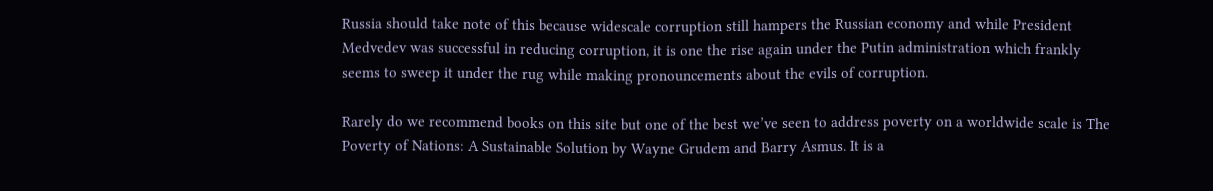Russia should take note of this because widescale corruption still hampers the Russian economy and while President Medvedev was successful in reducing corruption, it is one the rise again under the Putin administration which frankly seems to sweep it under the rug while making pronouncements about the evils of corruption.

Rarely do we recommend books on this site but one of the best we’ve seen to address poverty on a worldwide scale is The Poverty of Nations: A Sustainable Solution by Wayne Grudem and Barry Asmus. It is a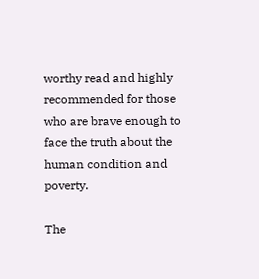worthy read and highly recommended for those who are brave enough to face the truth about the human condition and poverty.

The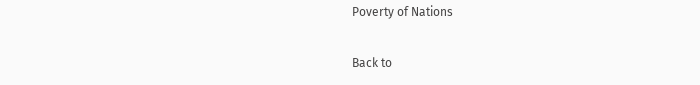Poverty of Nations

Back to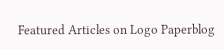Featured Articles on Logo Paperblog